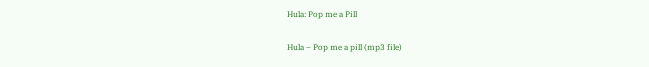Hula: Pop me a Pill

Hula – Pop me a pill (mp3 file)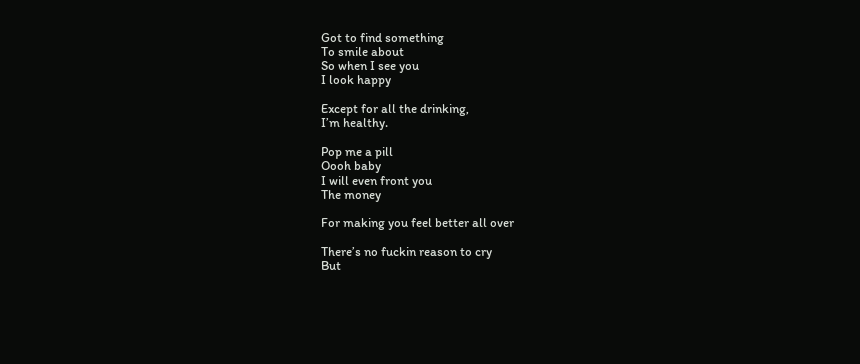Got to find something
To smile about
So when I see you
I look happy

Except for all the drinking,
I’m healthy.

Pop me a pill
Oooh baby
I will even front you
The money

For making you feel better all over

There’s no fuckin reason to cry
But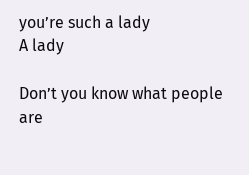you’re such a lady
A lady

Don’t you know what people are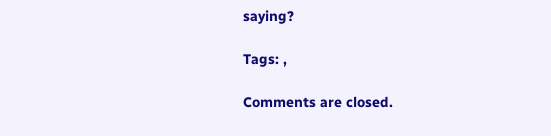saying?

Tags: ,

Comments are closed.